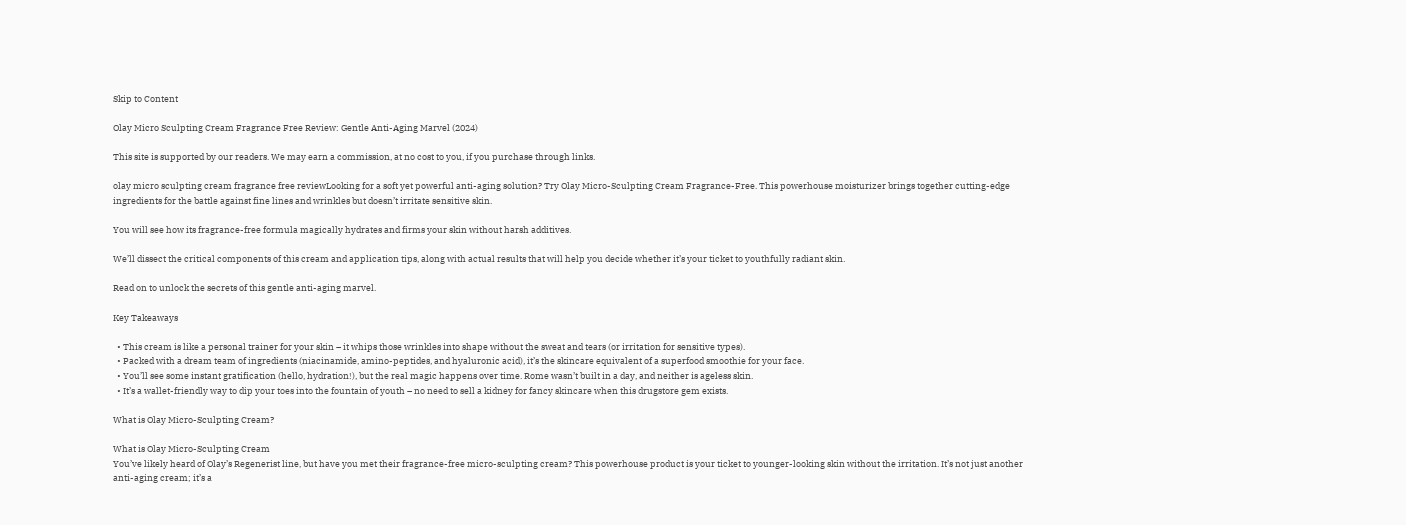Skip to Content

Olay Micro Sculpting Cream Fragrance Free Review: Gentle Anti-Aging Marvel (2024)

This site is supported by our readers. We may earn a commission, at no cost to you, if you purchase through links.

olay micro sculpting cream fragrance free reviewLooking for a soft yet powerful anti-aging solution? Try Olay Micro-Sculpting Cream Fragrance-Free. This powerhouse moisturizer brings together cutting-edge ingredients for the battle against fine lines and wrinkles but doesn’t irritate sensitive skin.

You will see how its fragrance-free formula magically hydrates and firms your skin without harsh additives.

We’ll dissect the critical components of this cream and application tips, along with actual results that will help you decide whether it’s your ticket to youthfully radiant skin.

Read on to unlock the secrets of this gentle anti-aging marvel.

Key Takeaways

  • This cream is like a personal trainer for your skin – it whips those wrinkles into shape without the sweat and tears (or irritation for sensitive types).
  • Packed with a dream team of ingredients (niacinamide, amino-peptides, and hyaluronic acid), it’s the skincare equivalent of a superfood smoothie for your face.
  • You’ll see some instant gratification (hello, hydration!), but the real magic happens over time. Rome wasn’t built in a day, and neither is ageless skin.
  • It’s a wallet-friendly way to dip your toes into the fountain of youth – no need to sell a kidney for fancy skincare when this drugstore gem exists.

What is Olay Micro-Sculpting Cream?

What is Olay Micro-Sculpting Cream
You’ve likely heard of Olay’s Regenerist line, but have you met their fragrance-free micro-sculpting cream? This powerhouse product is your ticket to younger-looking skin without the irritation. It’s not just another anti-aging cream; it’s a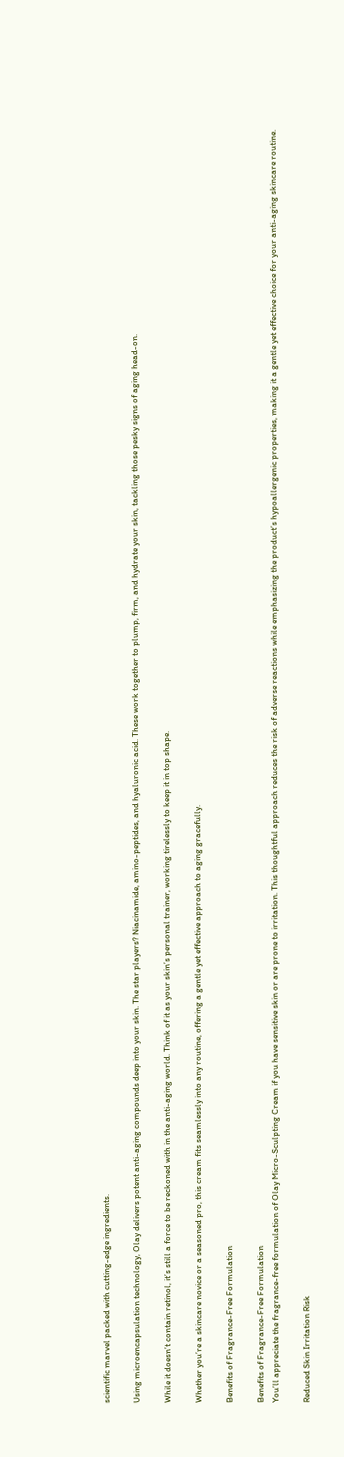scientific marvel packed with cutting-edge ingredients.

Using microencapsulation technology, Olay delivers potent anti-aging compounds deep into your skin. The star players? Niacinamide, amino-peptides, and hyaluronic acid. These work together to plump, firm, and hydrate your skin, tackling those pesky signs of aging head-on.

While it doesn’t contain retinol, it’s still a force to be reckoned with in the anti-aging world. Think of it as your skin’s personal trainer, working tirelessly to keep it in top shape.

Whether you’re a skincare novice or a seasoned pro, this cream fits seamlessly into any routine, offering a gentle yet effective approach to aging gracefully.

Benefits of Fragrance-Free Formulation

Benefits of Fragrance-Free Formulation
You’ll appreciate the fragrance-free formulation of Olay Micro-Sculpting Cream if you have sensitive skin or are prone to irritation. This thoughtful approach reduces the risk of adverse reactions while emphasizing the product’s hypoallergenic properties, making it a gentle yet effective choice for your anti-aging skincare routine.

Reduced Skin Irritation Risk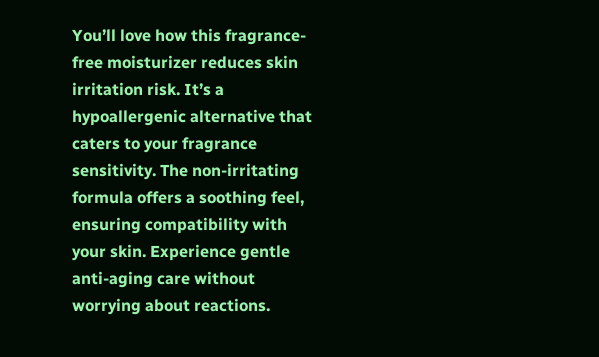You’ll love how this fragrance-free moisturizer reduces skin irritation risk. It’s a hypoallergenic alternative that caters to your fragrance sensitivity. The non-irritating formula offers a soothing feel, ensuring compatibility with your skin. Experience gentle anti-aging care without worrying about reactions.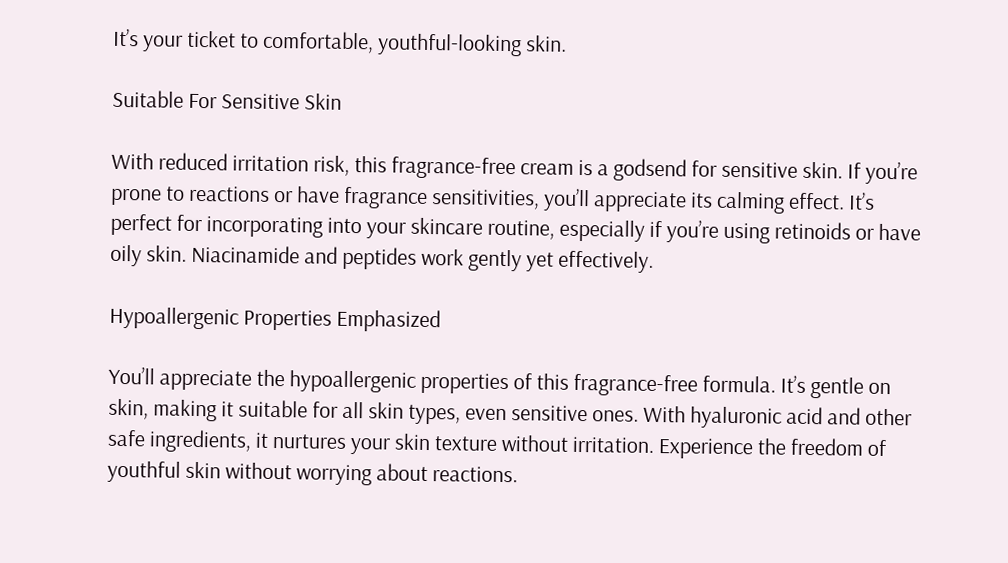It’s your ticket to comfortable, youthful-looking skin.

Suitable For Sensitive Skin

With reduced irritation risk, this fragrance-free cream is a godsend for sensitive skin. If you’re prone to reactions or have fragrance sensitivities, you’ll appreciate its calming effect. It’s perfect for incorporating into your skincare routine, especially if you’re using retinoids or have oily skin. Niacinamide and peptides work gently yet effectively.

Hypoallergenic Properties Emphasized

You’ll appreciate the hypoallergenic properties of this fragrance-free formula. It’s gentle on skin, making it suitable for all skin types, even sensitive ones. With hyaluronic acid and other safe ingredients, it nurtures your skin texture without irritation. Experience the freedom of youthful skin without worrying about reactions.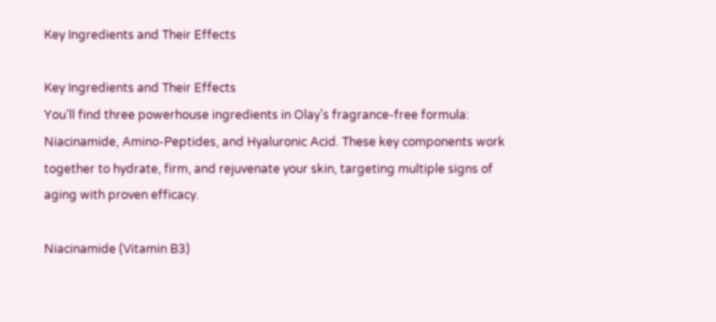Key Ingredients and Their Effects

Key Ingredients and Their Effects
You’ll find three powerhouse ingredients in Olay’s fragrance-free formula: Niacinamide, Amino-Peptides, and Hyaluronic Acid. These key components work together to hydrate, firm, and rejuvenate your skin, targeting multiple signs of aging with proven efficacy.

Niacinamide (Vitamin B3)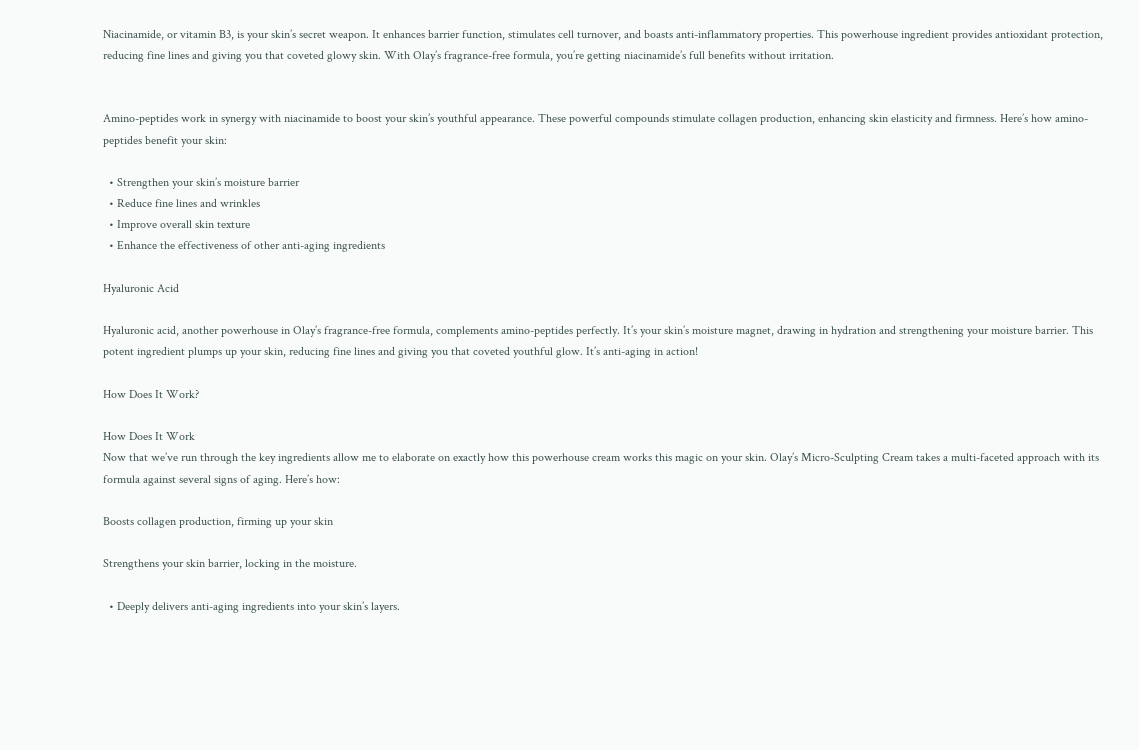Niacinamide, or vitamin B3, is your skin’s secret weapon. It enhances barrier function, stimulates cell turnover, and boasts anti-inflammatory properties. This powerhouse ingredient provides antioxidant protection, reducing fine lines and giving you that coveted glowy skin. With Olay’s fragrance-free formula, you’re getting niacinamide’s full benefits without irritation.


Amino-peptides work in synergy with niacinamide to boost your skin’s youthful appearance. These powerful compounds stimulate collagen production, enhancing skin elasticity and firmness. Here’s how amino-peptides benefit your skin:

  • Strengthen your skin’s moisture barrier
  • Reduce fine lines and wrinkles
  • Improve overall skin texture
  • Enhance the effectiveness of other anti-aging ingredients

Hyaluronic Acid

Hyaluronic acid, another powerhouse in Olay’s fragrance-free formula, complements amino-peptides perfectly. It’s your skin’s moisture magnet, drawing in hydration and strengthening your moisture barrier. This potent ingredient plumps up your skin, reducing fine lines and giving you that coveted youthful glow. It’s anti-aging in action!

How Does It Work?

How Does It Work
Now that we’ve run through the key ingredients allow me to elaborate on exactly how this powerhouse cream works this magic on your skin. Olay’s Micro-Sculpting Cream takes a multi-faceted approach with its formula against several signs of aging. Here’s how:

Boosts collagen production, firming up your skin

Strengthens your skin barrier, locking in the moisture.

  • Deeply delivers anti-aging ingredients into your skin’s layers.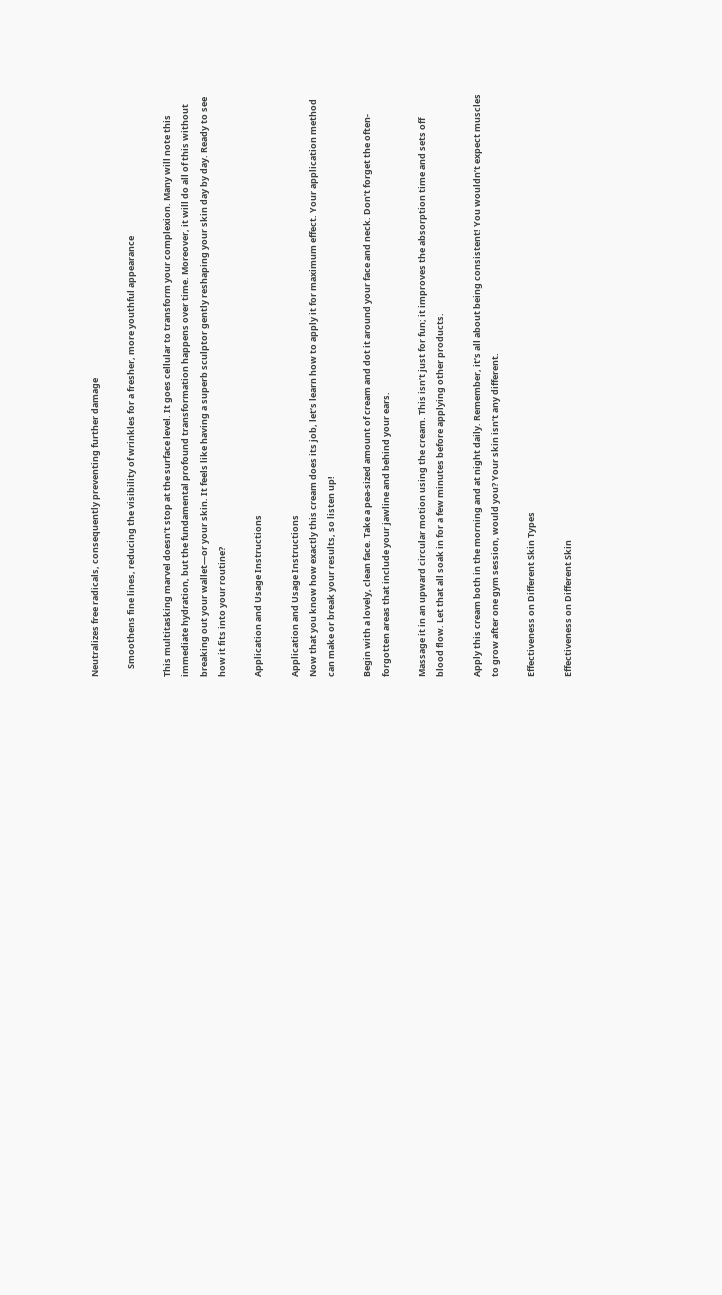Neutralizes free radicals, consequently preventing further damage

    Smoothens fine lines, reducing the visibility of wrinkles for a fresher, more youthful appearance

This multitasking marvel doesn’t stop at the surface level. It goes cellular to transform your complexion. Many will note this immediate hydration, but the fundamental profound transformation happens over time. Moreover, it will do all of this without breaking out your wallet—or your skin. It feels like having a superb sculptor gently reshaping your skin day by day. Ready to see how it fits into your routine?

Application and Usage Instructions

Application and Usage Instructions
Now that you know how exactly this cream does its job, let’s learn how to apply it for maximum effect. Your application method can make or break your results, so listen up!

Begin with a lovely, clean face. Take a pea-sized amount of cream and dot it around your face and neck. Don’t forget the often-forgotten areas that include your jawline and behind your ears.

Massage it in an upward circular motion using the cream. This isn’t just for fun; it improves the absorption time and sets off blood flow. Let that all soak in for a few minutes before applying other products.

Apply this cream both in the morning and at night daily. Remember, it’s all about being consistent! You wouldn’t expect muscles to grow after one gym session, would you? Your skin isn’t any different.

Effectiveness on Different Skin Types

Effectiveness on Different Skin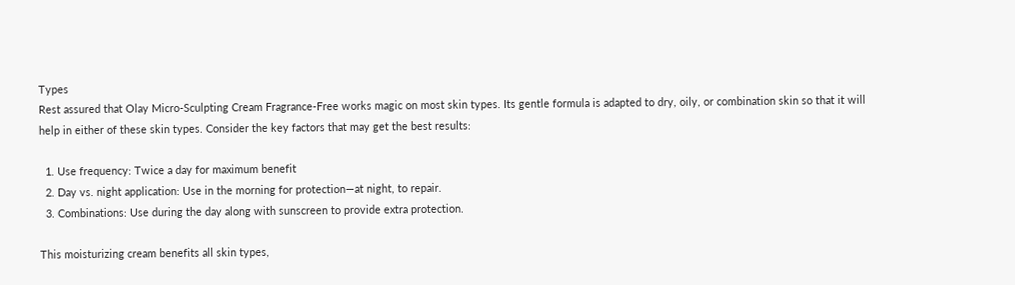Types
Rest assured that Olay Micro-Sculpting Cream Fragrance-Free works magic on most skin types. Its gentle formula is adapted to dry, oily, or combination skin so that it will help in either of these skin types. Consider the key factors that may get the best results:

  1. Use frequency: Twice a day for maximum benefit
  2. Day vs. night application: Use in the morning for protection—at night, to repair.
  3. Combinations: Use during the day along with sunscreen to provide extra protection.

This moisturizing cream benefits all skin types,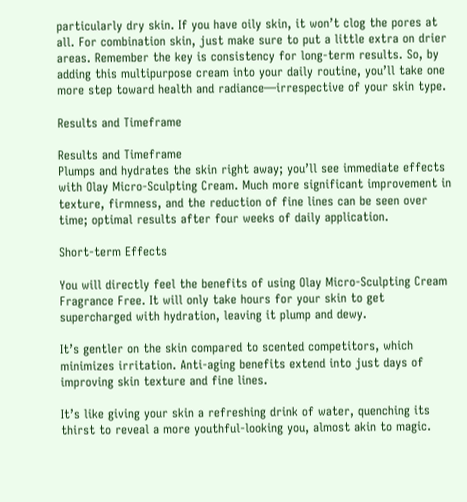particularly dry skin. If you have oily skin, it won’t clog the pores at all. For combination skin, just make sure to put a little extra on drier areas. Remember the key is consistency for long-term results. So, by adding this multipurpose cream into your daily routine, you’ll take one more step toward health and radiance—irrespective of your skin type.

Results and Timeframe

Results and Timeframe
Plumps and hydrates the skin right away; you’ll see immediate effects with Olay Micro-Sculpting Cream. Much more significant improvement in texture, firmness, and the reduction of fine lines can be seen over time; optimal results after four weeks of daily application.

Short-term Effects

You will directly feel the benefits of using Olay Micro-Sculpting Cream Fragrance Free. It will only take hours for your skin to get supercharged with hydration, leaving it plump and dewy.

It’s gentler on the skin compared to scented competitors, which minimizes irritation. Anti-aging benefits extend into just days of improving skin texture and fine lines.

It’s like giving your skin a refreshing drink of water, quenching its thirst to reveal a more youthful-looking you, almost akin to magic.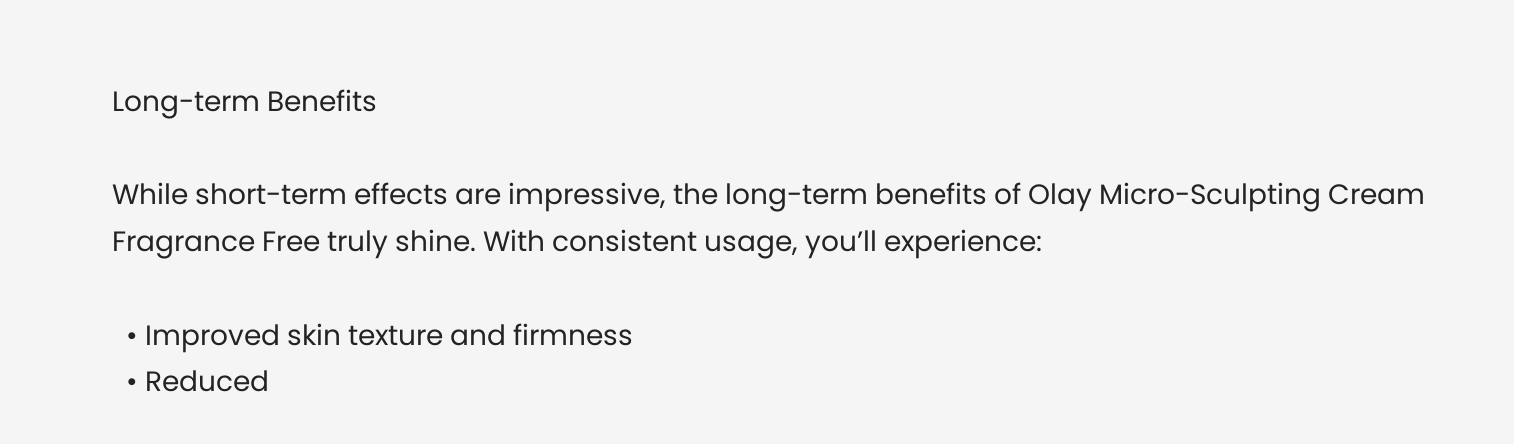Long-term Benefits

While short-term effects are impressive, the long-term benefits of Olay Micro-Sculpting Cream Fragrance Free truly shine. With consistent usage, you’ll experience:

  • Improved skin texture and firmness
  • Reduced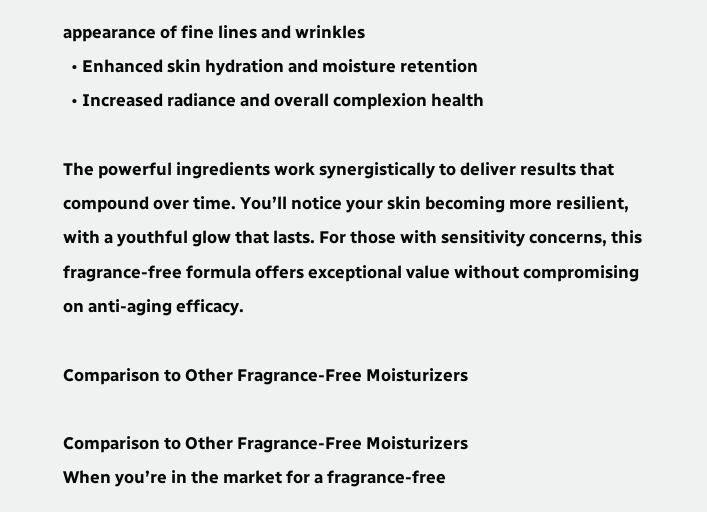appearance of fine lines and wrinkles
  • Enhanced skin hydration and moisture retention
  • Increased radiance and overall complexion health

The powerful ingredients work synergistically to deliver results that compound over time. You’ll notice your skin becoming more resilient, with a youthful glow that lasts. For those with sensitivity concerns, this fragrance-free formula offers exceptional value without compromising on anti-aging efficacy.

Comparison to Other Fragrance-Free Moisturizers

Comparison to Other Fragrance-Free Moisturizers
When you’re in the market for a fragrance-free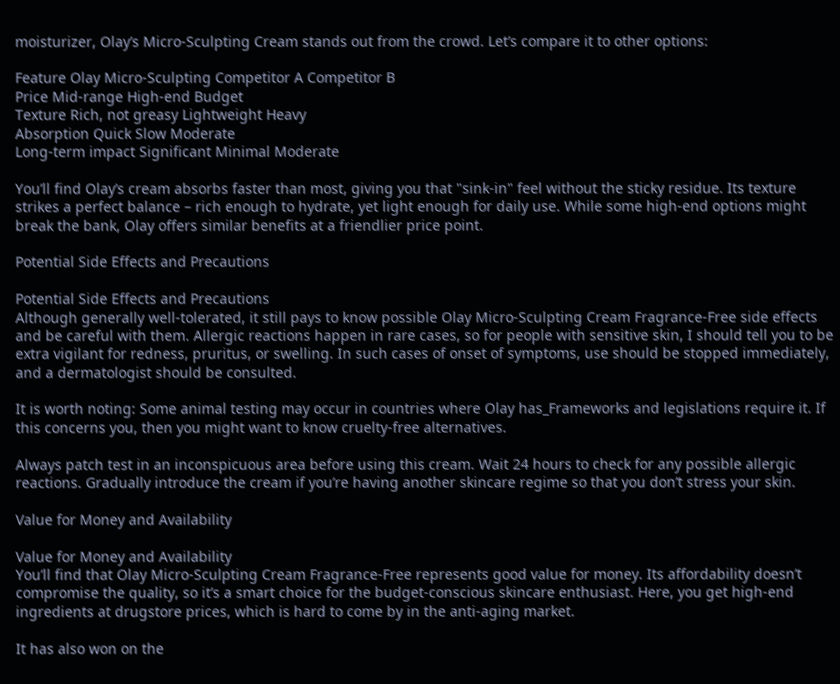moisturizer, Olay’s Micro-Sculpting Cream stands out from the crowd. Let’s compare it to other options:

Feature Olay Micro-Sculpting Competitor A Competitor B
Price Mid-range High-end Budget
Texture Rich, not greasy Lightweight Heavy
Absorption Quick Slow Moderate
Long-term impact Significant Minimal Moderate

You’ll find Olay’s cream absorbs faster than most, giving you that "sink-in" feel without the sticky residue. Its texture strikes a perfect balance – rich enough to hydrate, yet light enough for daily use. While some high-end options might break the bank, Olay offers similar benefits at a friendlier price point.

Potential Side Effects and Precautions

Potential Side Effects and Precautions
Although generally well-tolerated, it still pays to know possible Olay Micro-Sculpting Cream Fragrance-Free side effects and be careful with them. Allergic reactions happen in rare cases, so for people with sensitive skin, I should tell you to be extra vigilant for redness, pruritus, or swelling. In such cases of onset of symptoms, use should be stopped immediately, and a dermatologist should be consulted.

It is worth noting: Some animal testing may occur in countries where Olay has_Frameworks and legislations require it. If this concerns you, then you might want to know cruelty-free alternatives.

Always patch test in an inconspicuous area before using this cream. Wait 24 hours to check for any possible allergic reactions. Gradually introduce the cream if you’re having another skincare regime so that you don’t stress your skin.

Value for Money and Availability

Value for Money and Availability
You’ll find that Olay Micro-Sculpting Cream Fragrance-Free represents good value for money. Its affordability doesn’t compromise the quality, so it’s a smart choice for the budget-conscious skincare enthusiast. Here, you get high-end ingredients at drugstore prices, which is hard to come by in the anti-aging market.

It has also won on the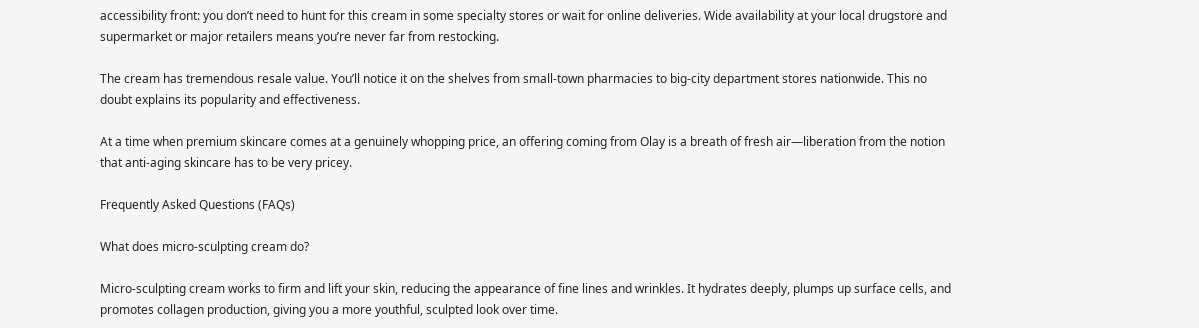accessibility front: you don’t need to hunt for this cream in some specialty stores or wait for online deliveries. Wide availability at your local drugstore and supermarket or major retailers means you’re never far from restocking.

The cream has tremendous resale value. You’ll notice it on the shelves from small-town pharmacies to big-city department stores nationwide. This no doubt explains its popularity and effectiveness.

At a time when premium skincare comes at a genuinely whopping price, an offering coming from Olay is a breath of fresh air—liberation from the notion that anti-aging skincare has to be very pricey.

Frequently Asked Questions (FAQs)

What does micro-sculpting cream do?

Micro-sculpting cream works to firm and lift your skin, reducing the appearance of fine lines and wrinkles. It hydrates deeply, plumps up surface cells, and promotes collagen production, giving you a more youthful, sculpted look over time.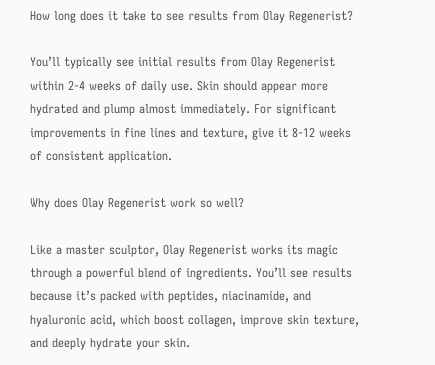How long does it take to see results from Olay Regenerist?

You’ll typically see initial results from Olay Regenerist within 2-4 weeks of daily use. Skin should appear more hydrated and plump almost immediately. For significant improvements in fine lines and texture, give it 8-12 weeks of consistent application.

Why does Olay Regenerist work so well?

Like a master sculptor, Olay Regenerist works its magic through a powerful blend of ingredients. You’ll see results because it’s packed with peptides, niacinamide, and hyaluronic acid, which boost collagen, improve skin texture, and deeply hydrate your skin.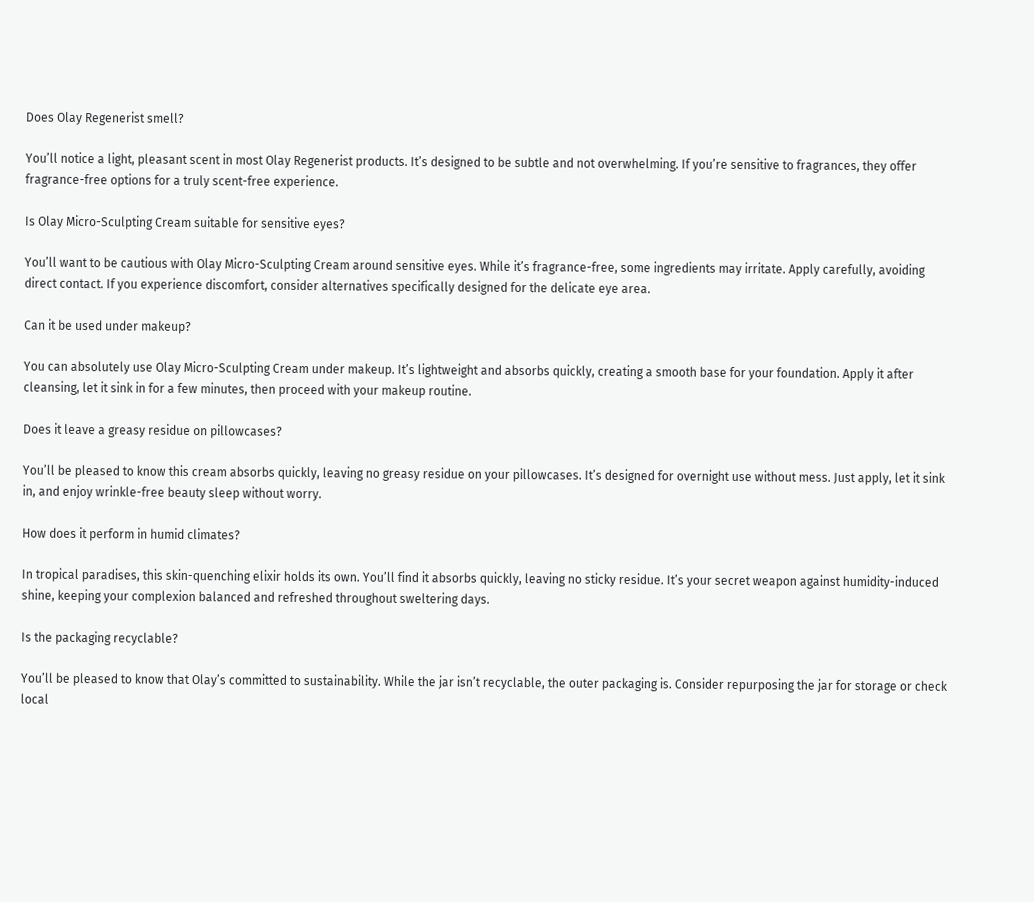Does Olay Regenerist smell?

You’ll notice a light, pleasant scent in most Olay Regenerist products. It’s designed to be subtle and not overwhelming. If you’re sensitive to fragrances, they offer fragrance-free options for a truly scent-free experience.

Is Olay Micro-Sculpting Cream suitable for sensitive eyes?

You’ll want to be cautious with Olay Micro-Sculpting Cream around sensitive eyes. While it’s fragrance-free, some ingredients may irritate. Apply carefully, avoiding direct contact. If you experience discomfort, consider alternatives specifically designed for the delicate eye area.

Can it be used under makeup?

You can absolutely use Olay Micro-Sculpting Cream under makeup. It’s lightweight and absorbs quickly, creating a smooth base for your foundation. Apply it after cleansing, let it sink in for a few minutes, then proceed with your makeup routine.

Does it leave a greasy residue on pillowcases?

You’ll be pleased to know this cream absorbs quickly, leaving no greasy residue on your pillowcases. It’s designed for overnight use without mess. Just apply, let it sink in, and enjoy wrinkle-free beauty sleep without worry.

How does it perform in humid climates?

In tropical paradises, this skin-quenching elixir holds its own. You’ll find it absorbs quickly, leaving no sticky residue. It’s your secret weapon against humidity-induced shine, keeping your complexion balanced and refreshed throughout sweltering days.

Is the packaging recyclable?

You’ll be pleased to know that Olay’s committed to sustainability. While the jar isn’t recyclable, the outer packaging is. Consider repurposing the jar for storage or check local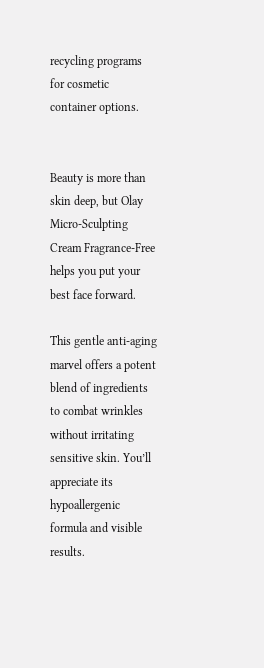recycling programs for cosmetic container options.


Beauty is more than skin deep, but Olay Micro-Sculpting Cream Fragrance-Free helps you put your best face forward.

This gentle anti-aging marvel offers a potent blend of ingredients to combat wrinkles without irritating sensitive skin. You’ll appreciate its hypoallergenic formula and visible results.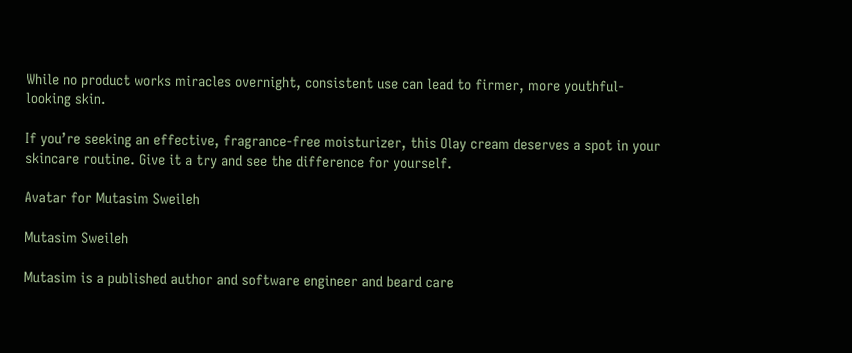While no product works miracles overnight, consistent use can lead to firmer, more youthful-looking skin.

If you’re seeking an effective, fragrance-free moisturizer, this Olay cream deserves a spot in your skincare routine. Give it a try and see the difference for yourself.

Avatar for Mutasim Sweileh

Mutasim Sweileh

Mutasim is a published author and software engineer and beard care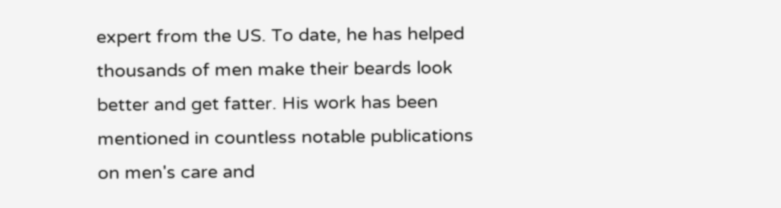expert from the US. To date, he has helped thousands of men make their beards look better and get fatter. His work has been mentioned in countless notable publications on men's care and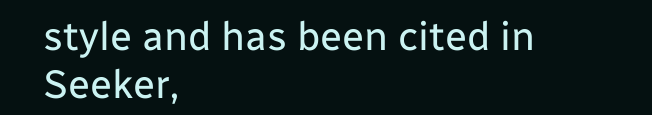style and has been cited in Seeker,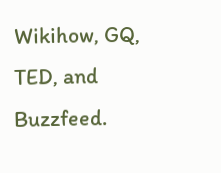Wikihow, GQ, TED, and Buzzfeed.